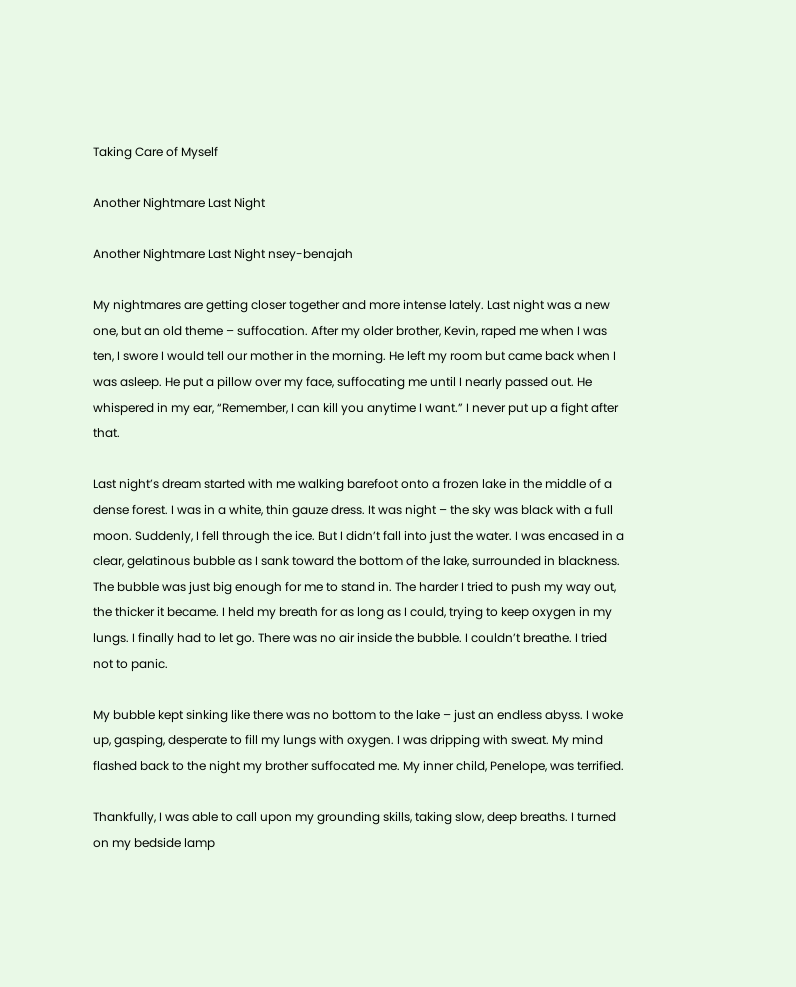Taking Care of Myself

Another Nightmare Last Night

Another Nightmare Last Night nsey-benajah

My nightmares are getting closer together and more intense lately. Last night was a new one, but an old theme – suffocation. After my older brother, Kevin, raped me when I was ten, I swore I would tell our mother in the morning. He left my room but came back when I was asleep. He put a pillow over my face, suffocating me until I nearly passed out. He whispered in my ear, “Remember, I can kill you anytime I want.” I never put up a fight after that.

Last night’s dream started with me walking barefoot onto a frozen lake in the middle of a dense forest. I was in a white, thin gauze dress. It was night – the sky was black with a full moon. Suddenly, I fell through the ice. But I didn’t fall into just the water. I was encased in a clear, gelatinous bubble as I sank toward the bottom of the lake, surrounded in blackness. The bubble was just big enough for me to stand in. The harder I tried to push my way out, the thicker it became. I held my breath for as long as I could, trying to keep oxygen in my lungs. I finally had to let go. There was no air inside the bubble. I couldn’t breathe. I tried not to panic.

My bubble kept sinking like there was no bottom to the lake – just an endless abyss. I woke up, gasping, desperate to fill my lungs with oxygen. I was dripping with sweat. My mind flashed back to the night my brother suffocated me. My inner child, Penelope, was terrified.

Thankfully, I was able to call upon my grounding skills, taking slow, deep breaths. I turned on my bedside lamp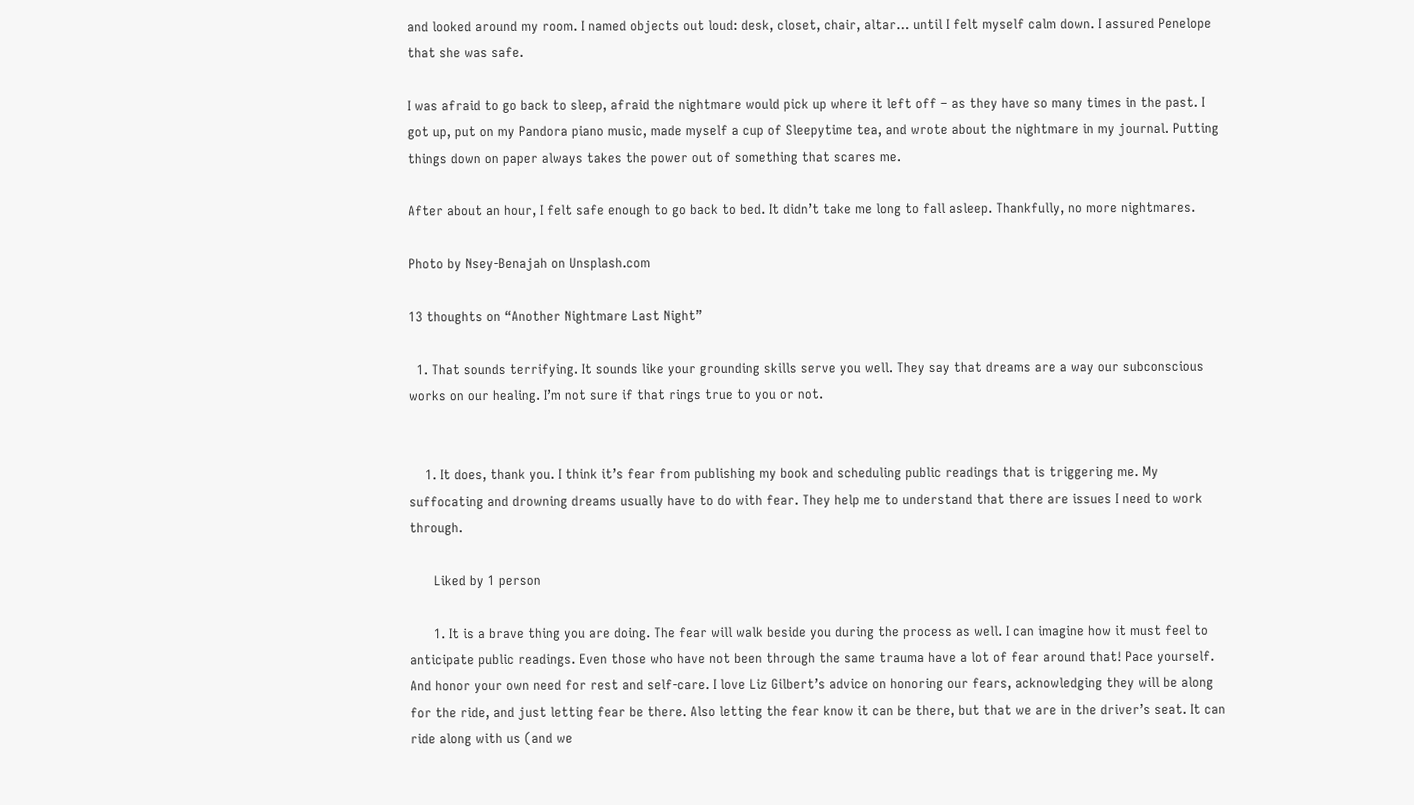and looked around my room. I named objects out loud: desk, closet, chair, altar… until I felt myself calm down. I assured Penelope that she was safe.

I was afraid to go back to sleep, afraid the nightmare would pick up where it left off – as they have so many times in the past. I got up, put on my Pandora piano music, made myself a cup of Sleepytime tea, and wrote about the nightmare in my journal. Putting things down on paper always takes the power out of something that scares me.

After about an hour, I felt safe enough to go back to bed. It didn’t take me long to fall asleep. Thankfully, no more nightmares.

Photo by Nsey-Benajah on Unsplash.com

13 thoughts on “Another Nightmare Last Night”

  1. That sounds terrifying. It sounds like your grounding skills serve you well. They say that dreams are a way our subconscious works on our healing. I’m not sure if that rings true to you or not.


    1. It does, thank you. I think it’s fear from publishing my book and scheduling public readings that is triggering me. My suffocating and drowning dreams usually have to do with fear. They help me to understand that there are issues I need to work through.

      Liked by 1 person

      1. It is a brave thing you are doing. The fear will walk beside you during the process as well. I can imagine how it must feel to anticipate public readings. Even those who have not been through the same trauma have a lot of fear around that! Pace yourself. And honor your own need for rest and self-care. I love Liz Gilbert’s advice on honoring our fears, acknowledging they will be along for the ride, and just letting fear be there. Also letting the fear know it can be there, but that we are in the driver’s seat. It can ride along with us (and we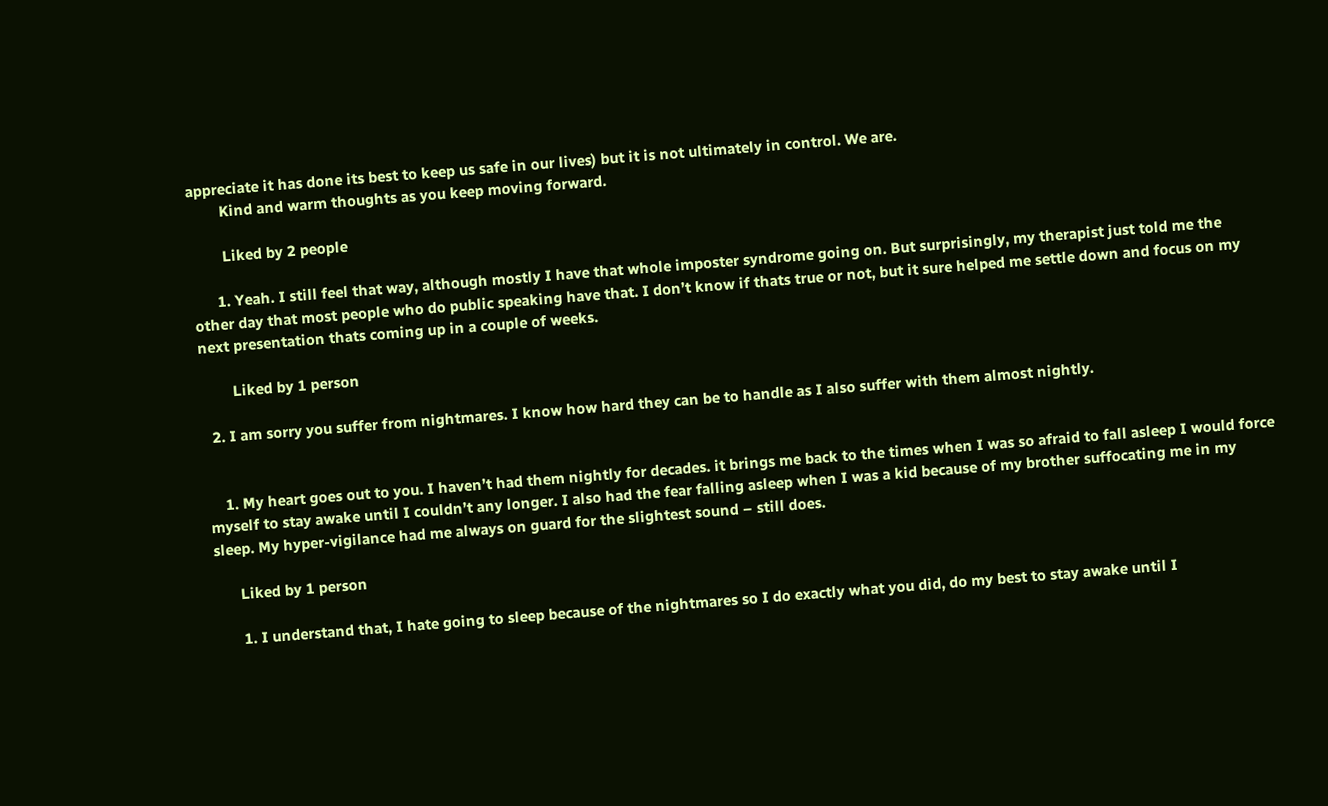appreciate it has done its best to keep us safe in our lives) but it is not ultimately in control. We are.
        Kind and warm thoughts as you keep moving forward.

        Liked by 2 people

      1. Yeah. I still feel that way, although mostly I have that whole imposter syndrome going on. But surprisingly, my therapist just told me the other day that most people who do public speaking have that. I don’t know if thats true or not, but it sure helped me settle down and focus on my next presentation thats coming up in a couple of weeks.

        Liked by 1 person

  2. I am sorry you suffer from nightmares. I know how hard they can be to handle as I also suffer with them almost nightly.


    1. My heart goes out to you. I haven’t had them nightly for decades. it brings me back to the times when I was so afraid to fall asleep I would force myself to stay awake until I couldn’t any longer. I also had the fear falling asleep when I was a kid because of my brother suffocating me in my sleep. My hyper-vigilance had me always on guard for the slightest sound – still does.

      Liked by 1 person

      1. I understand that, I hate going to sleep because of the nightmares so I do exactly what you did, do my best to stay awake until I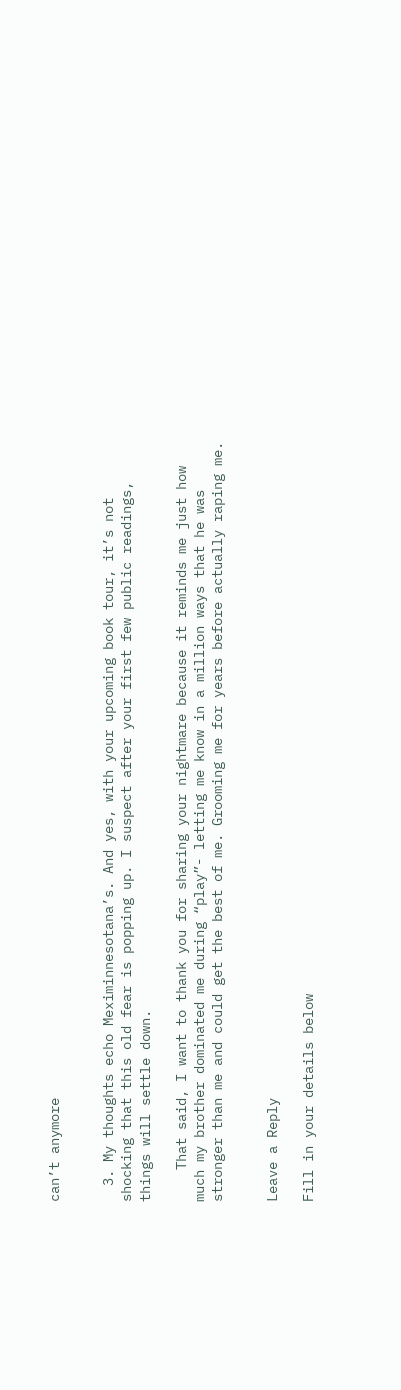can’t anymore


  3. My thoughts echo Meximinnesotana’s. And yes, with your upcoming book tour, it’s not shocking that this old fear is popping up. I suspect after your first few public readings, things will settle down.

    That said, I want to thank you for sharing your nightmare because it reminds me just how much my brother dominated me during “play”- letting me know in a million ways that he was stronger than me and could get the best of me. Grooming me for years before actually raping me.


Leave a Reply

Fill in your details below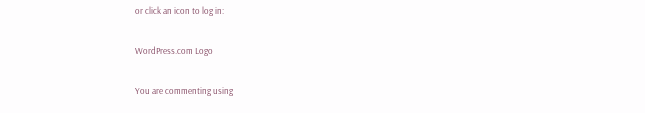or click an icon to log in:

WordPress.com Logo

You are commenting using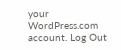your WordPress.com account. Log Out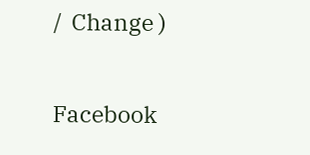/  Change )

Facebook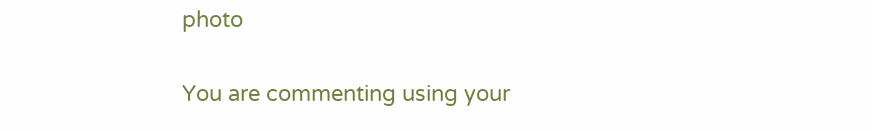photo

You are commenting using your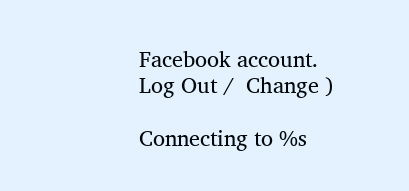Facebook account. Log Out /  Change )

Connecting to %s